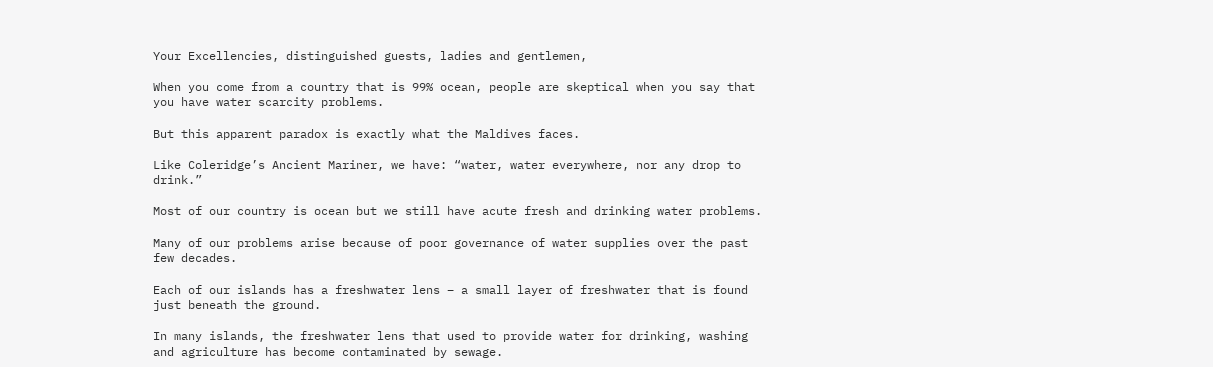Your Excellencies, distinguished guests, ladies and gentlemen,

When you come from a country that is 99% ocean, people are skeptical when you say that you have water scarcity problems.

But this apparent paradox is exactly what the Maldives faces.

Like Coleridge’s Ancient Mariner, we have: “water, water everywhere, nor any drop to drink.”

Most of our country is ocean but we still have acute fresh and drinking water problems.

Many of our problems arise because of poor governance of water supplies over the past few decades.

Each of our islands has a freshwater lens – a small layer of freshwater that is found just beneath the ground.

In many islands, the freshwater lens that used to provide water for drinking, washing and agriculture has become contaminated by sewage.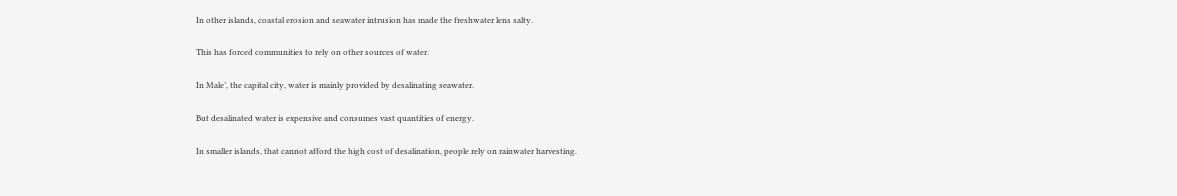In other islands, coastal erosion and seawater intrusion has made the freshwater lens salty.

This has forced communities to rely on other sources of water.

In Male’, the capital city, water is mainly provided by desalinating seawater.

But desalinated water is expensive and consumes vast quantities of energy.

In smaller islands, that cannot afford the high cost of desalination, people rely on rainwater harvesting.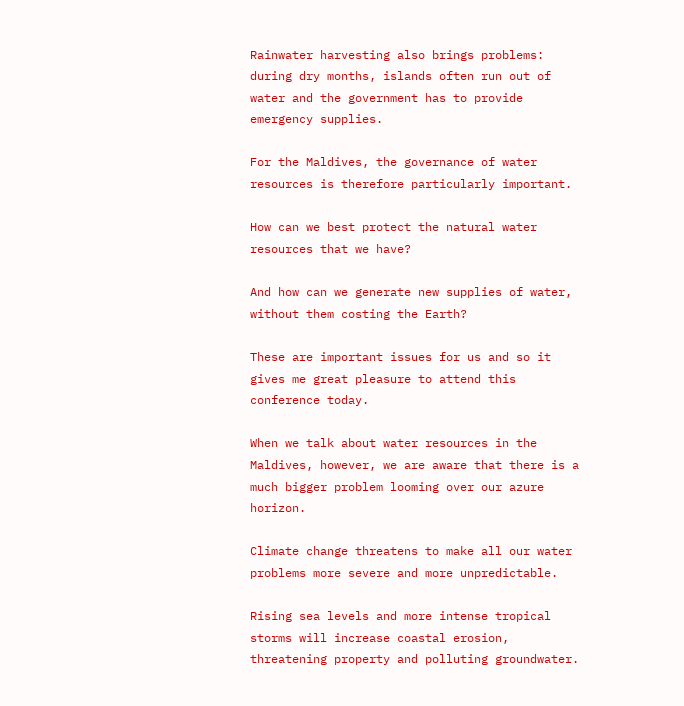Rainwater harvesting also brings problems: during dry months, islands often run out of water and the government has to provide emergency supplies.

For the Maldives, the governance of water resources is therefore particularly important.

How can we best protect the natural water resources that we have?

And how can we generate new supplies of water, without them costing the Earth?

These are important issues for us and so it gives me great pleasure to attend this conference today.

When we talk about water resources in the Maldives, however, we are aware that there is a much bigger problem looming over our azure horizon.

Climate change threatens to make all our water problems more severe and more unpredictable.

Rising sea levels and more intense tropical storms will increase coastal erosion, threatening property and polluting groundwater.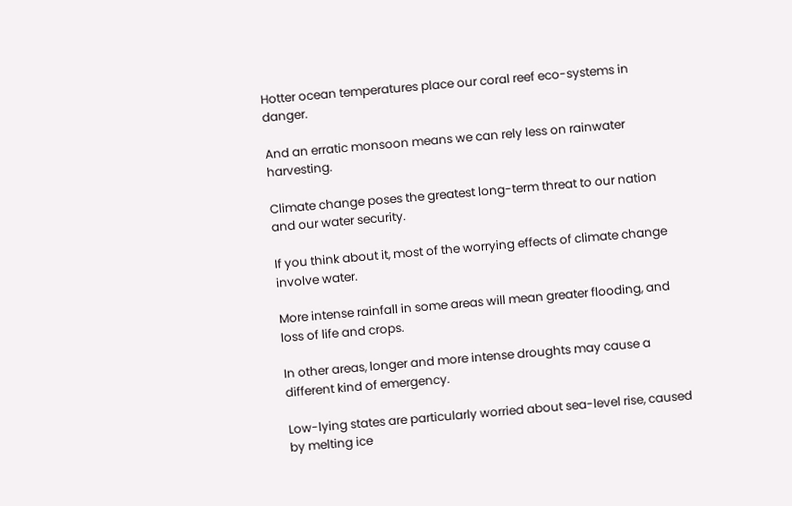Hotter ocean temperatures place our coral reef eco-systems in danger.

And an erratic monsoon means we can rely less on rainwater harvesting.

Climate change poses the greatest long-term threat to our nation and our water security.

If you think about it, most of the worrying effects of climate change involve water.

More intense rainfall in some areas will mean greater flooding, and loss of life and crops.

In other areas, longer and more intense droughts may cause a different kind of emergency.

Low-lying states are particularly worried about sea-level rise, caused by melting ice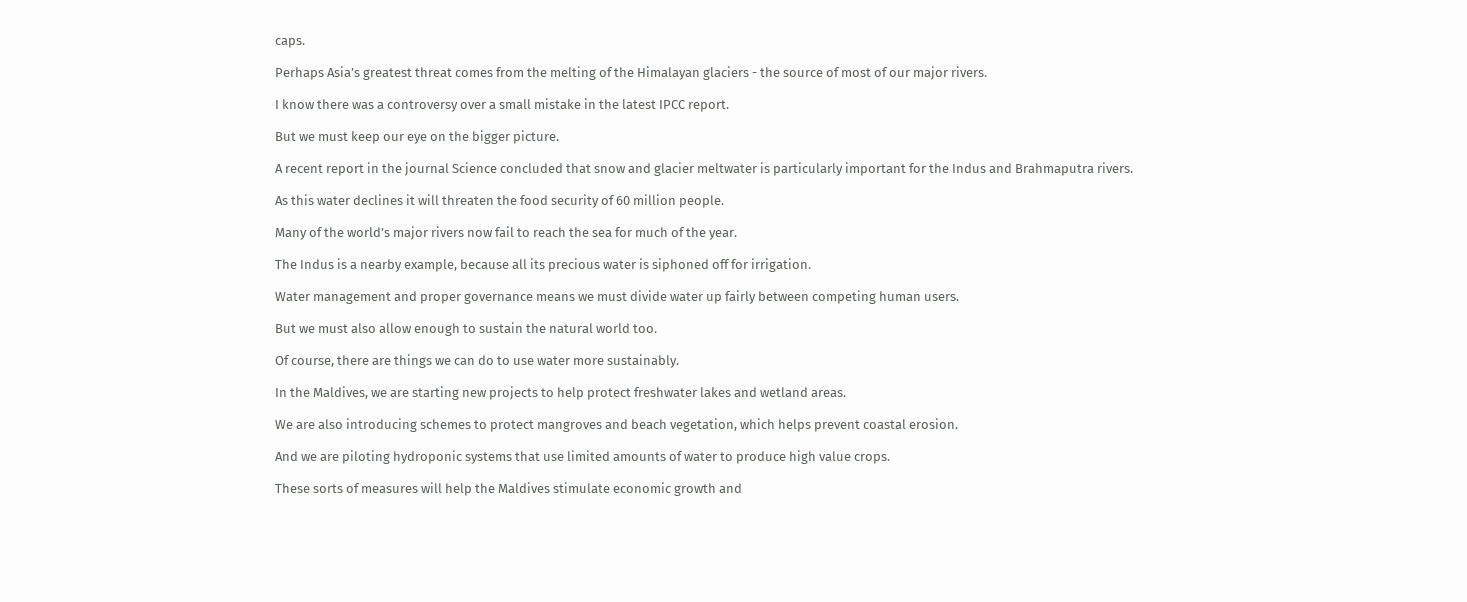caps.

Perhaps Asia’s greatest threat comes from the melting of the Himalayan glaciers - the source of most of our major rivers.

I know there was a controversy over a small mistake in the latest IPCC report.

But we must keep our eye on the bigger picture.

A recent report in the journal Science concluded that snow and glacier meltwater is particularly important for the Indus and Brahmaputra rivers.

As this water declines it will threaten the food security of 60 million people.

Many of the world’s major rivers now fail to reach the sea for much of the year.

The Indus is a nearby example, because all its precious water is siphoned off for irrigation.

Water management and proper governance means we must divide water up fairly between competing human users.

But we must also allow enough to sustain the natural world too.

Of course, there are things we can do to use water more sustainably.

In the Maldives, we are starting new projects to help protect freshwater lakes and wetland areas.

We are also introducing schemes to protect mangroves and beach vegetation, which helps prevent coastal erosion.

And we are piloting hydroponic systems that use limited amounts of water to produce high value crops.

These sorts of measures will help the Maldives stimulate economic growth and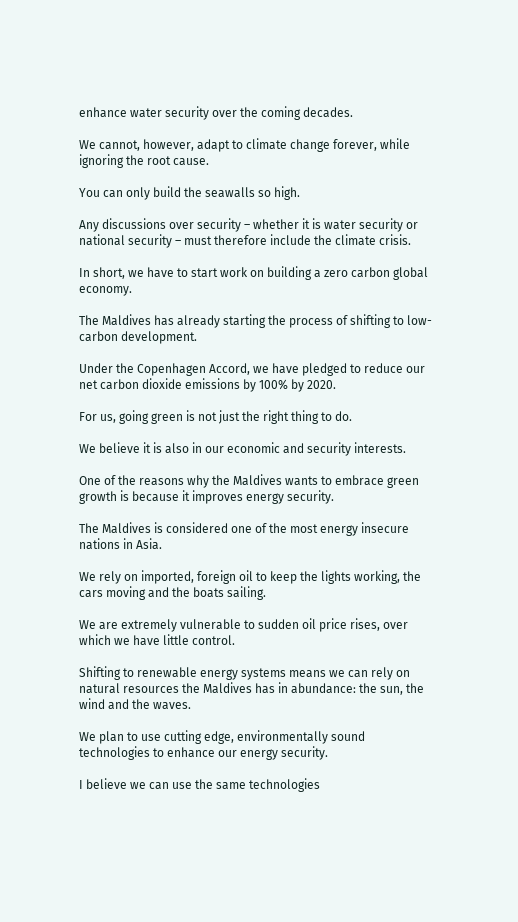enhance water security over the coming decades.

We cannot, however, adapt to climate change forever, while ignoring the root cause.

You can only build the seawalls so high.

Any discussions over security – whether it is water security or national security – must therefore include the climate crisis.

In short, we have to start work on building a zero carbon global economy.

The Maldives has already starting the process of shifting to low-carbon development.

Under the Copenhagen Accord, we have pledged to reduce our net carbon dioxide emissions by 100% by 2020.

For us, going green is not just the right thing to do.

We believe it is also in our economic and security interests.

One of the reasons why the Maldives wants to embrace green growth is because it improves energy security.

The Maldives is considered one of the most energy insecure nations in Asia.

We rely on imported, foreign oil to keep the lights working, the cars moving and the boats sailing.

We are extremely vulnerable to sudden oil price rises, over which we have little control.

Shifting to renewable energy systems means we can rely on natural resources the Maldives has in abundance: the sun, the wind and the waves.

We plan to use cutting edge, environmentally sound technologies to enhance our energy security.

I believe we can use the same technologies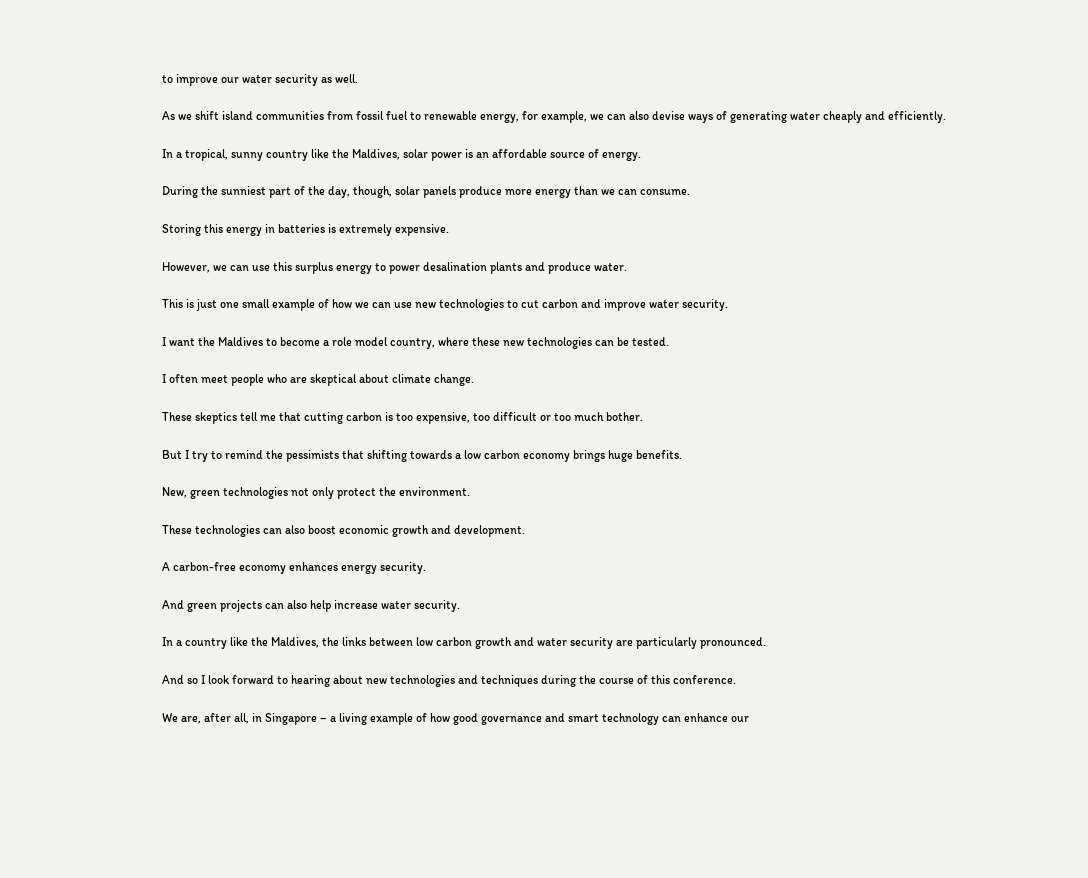to improve our water security as well.

As we shift island communities from fossil fuel to renewable energy, for example, we can also devise ways of generating water cheaply and efficiently.

In a tropical, sunny country like the Maldives, solar power is an affordable source of energy.

During the sunniest part of the day, though, solar panels produce more energy than we can consume.

Storing this energy in batteries is extremely expensive.

However, we can use this surplus energy to power desalination plants and produce water.

This is just one small example of how we can use new technologies to cut carbon and improve water security.

I want the Maldives to become a role model country, where these new technologies can be tested.

I often meet people who are skeptical about climate change.

These skeptics tell me that cutting carbon is too expensive, too difficult or too much bother.

But I try to remind the pessimists that shifting towards a low carbon economy brings huge benefits.

New, green technologies not only protect the environment.

These technologies can also boost economic growth and development.

A carbon-free economy enhances energy security.

And green projects can also help increase water security.

In a country like the Maldives, the links between low carbon growth and water security are particularly pronounced.

And so I look forward to hearing about new technologies and techniques during the course of this conference.

We are, after all, in Singapore – a living example of how good governance and smart technology can enhance our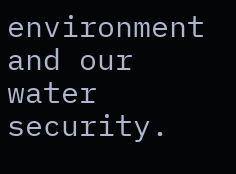environment and our water security.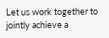Let us work together to jointly achieve a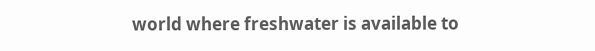world where freshwater is available to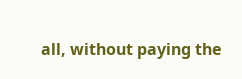all, without paying the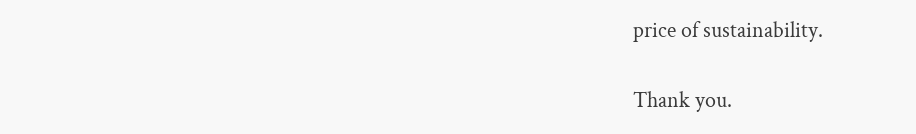price of sustainability.

Thank you.